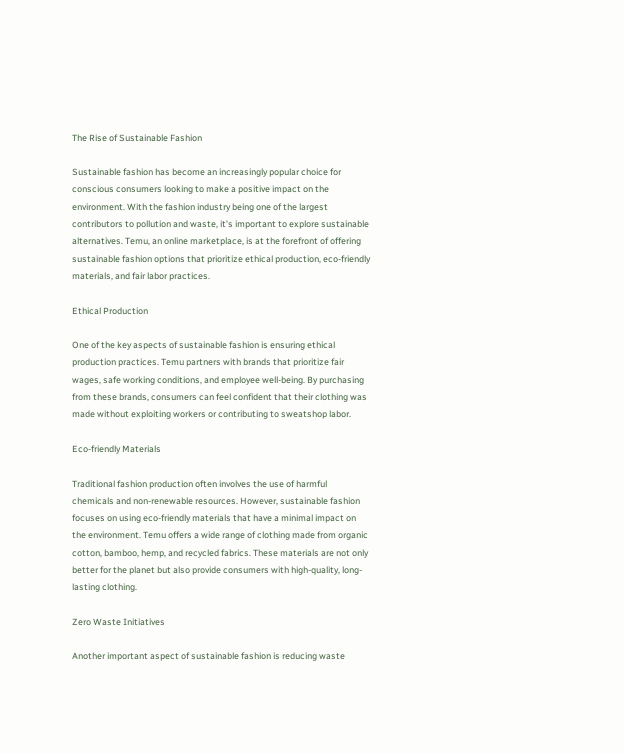The Rise of Sustainable Fashion

Sustainable fashion has become an increasingly popular choice for conscious consumers looking to make a positive impact on the environment. With the fashion industry being one of the largest contributors to pollution and waste, it’s important to explore sustainable alternatives. Temu, an online marketplace, is at the forefront of offering sustainable fashion options that prioritize ethical production, eco-friendly materials, and fair labor practices.

Ethical Production

One of the key aspects of sustainable fashion is ensuring ethical production practices. Temu partners with brands that prioritize fair wages, safe working conditions, and employee well-being. By purchasing from these brands, consumers can feel confident that their clothing was made without exploiting workers or contributing to sweatshop labor.

Eco-friendly Materials

Traditional fashion production often involves the use of harmful chemicals and non-renewable resources. However, sustainable fashion focuses on using eco-friendly materials that have a minimal impact on the environment. Temu offers a wide range of clothing made from organic cotton, bamboo, hemp, and recycled fabrics. These materials are not only better for the planet but also provide consumers with high-quality, long-lasting clothing.

Zero Waste Initiatives

Another important aspect of sustainable fashion is reducing waste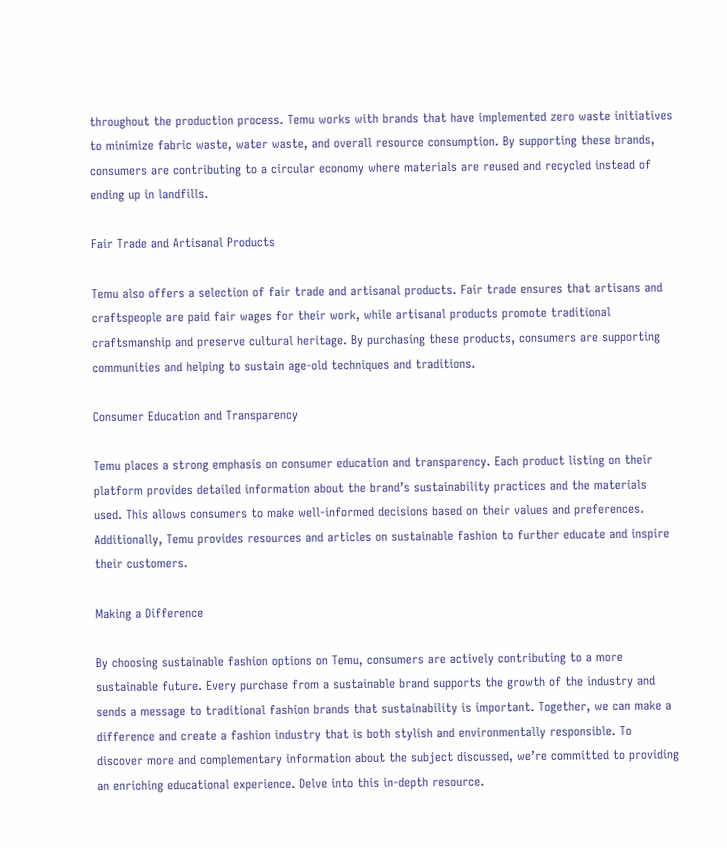throughout the production process. Temu works with brands that have implemented zero waste initiatives to minimize fabric waste, water waste, and overall resource consumption. By supporting these brands, consumers are contributing to a circular economy where materials are reused and recycled instead of ending up in landfills.

Fair Trade and Artisanal Products

Temu also offers a selection of fair trade and artisanal products. Fair trade ensures that artisans and craftspeople are paid fair wages for their work, while artisanal products promote traditional craftsmanship and preserve cultural heritage. By purchasing these products, consumers are supporting communities and helping to sustain age-old techniques and traditions.

Consumer Education and Transparency

Temu places a strong emphasis on consumer education and transparency. Each product listing on their platform provides detailed information about the brand’s sustainability practices and the materials used. This allows consumers to make well-informed decisions based on their values and preferences. Additionally, Temu provides resources and articles on sustainable fashion to further educate and inspire their customers.

Making a Difference

By choosing sustainable fashion options on Temu, consumers are actively contributing to a more sustainable future. Every purchase from a sustainable brand supports the growth of the industry and sends a message to traditional fashion brands that sustainability is important. Together, we can make a difference and create a fashion industry that is both stylish and environmentally responsible. To discover more and complementary information about the subject discussed, we’re committed to providing an enriching educational experience. Delve into this in-depth resource.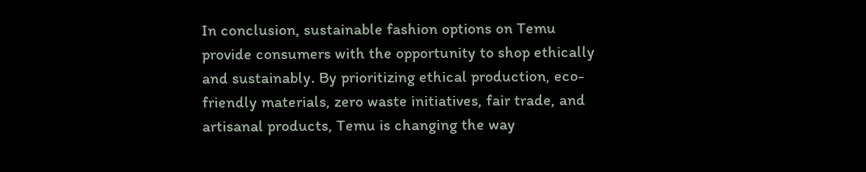In conclusion, sustainable fashion options on Temu provide consumers with the opportunity to shop ethically and sustainably. By prioritizing ethical production, eco-friendly materials, zero waste initiatives, fair trade, and artisanal products, Temu is changing the way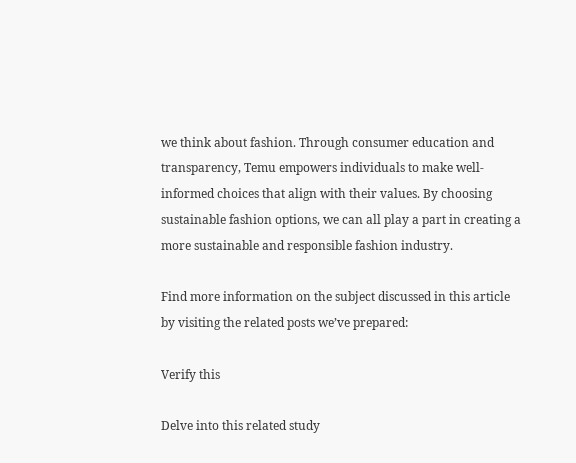we think about fashion. Through consumer education and transparency, Temu empowers individuals to make well-informed choices that align with their values. By choosing sustainable fashion options, we can all play a part in creating a more sustainable and responsible fashion industry.

Find more information on the subject discussed in this article by visiting the related posts we’ve prepared:

Verify this

Delve into this related study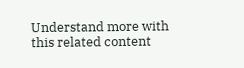Understand more with this related content